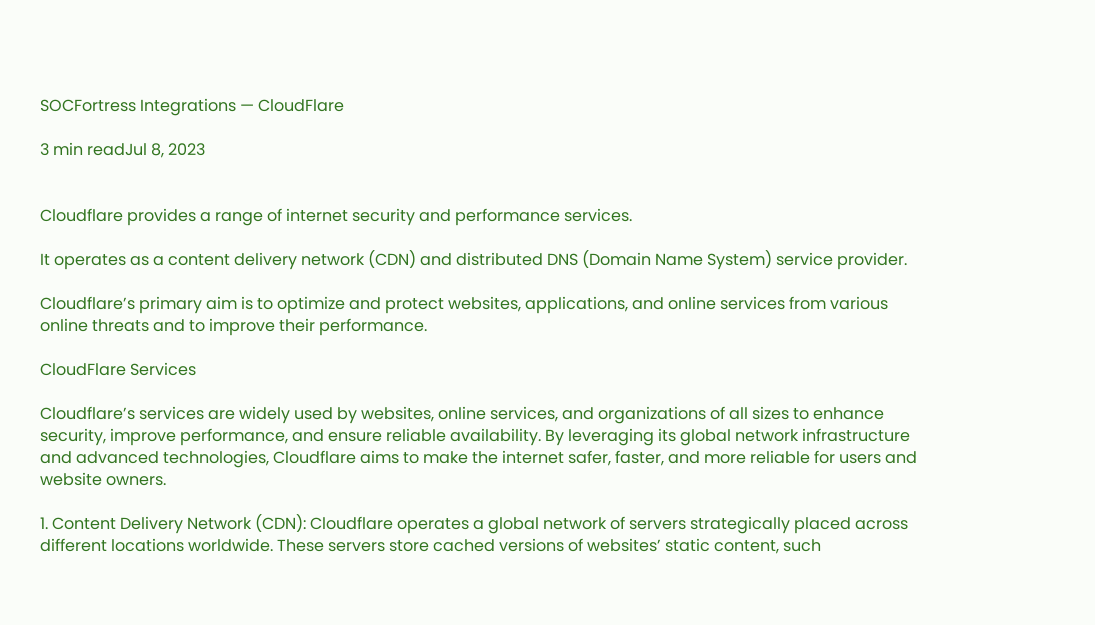SOCFortress Integrations — CloudFlare

3 min readJul 8, 2023


Cloudflare provides a range of internet security and performance services.

It operates as a content delivery network (CDN) and distributed DNS (Domain Name System) service provider.

Cloudflare’s primary aim is to optimize and protect websites, applications, and online services from various online threats and to improve their performance.

CloudFlare Services

Cloudflare’s services are widely used by websites, online services, and organizations of all sizes to enhance security, improve performance, and ensure reliable availability. By leveraging its global network infrastructure and advanced technologies, Cloudflare aims to make the internet safer, faster, and more reliable for users and website owners.

1. Content Delivery Network (CDN): Cloudflare operates a global network of servers strategically placed across different locations worldwide. These servers store cached versions of websites’ static content, such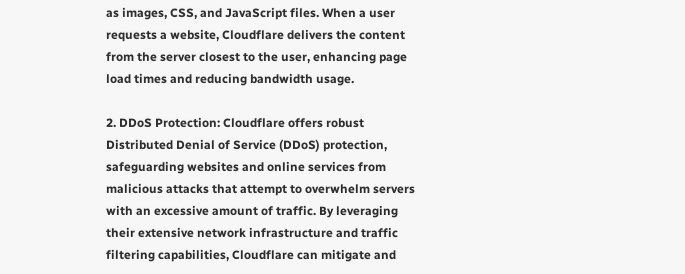as images, CSS, and JavaScript files. When a user requests a website, Cloudflare delivers the content from the server closest to the user, enhancing page load times and reducing bandwidth usage.

2. DDoS Protection: Cloudflare offers robust Distributed Denial of Service (DDoS) protection, safeguarding websites and online services from malicious attacks that attempt to overwhelm servers with an excessive amount of traffic. By leveraging their extensive network infrastructure and traffic filtering capabilities, Cloudflare can mitigate and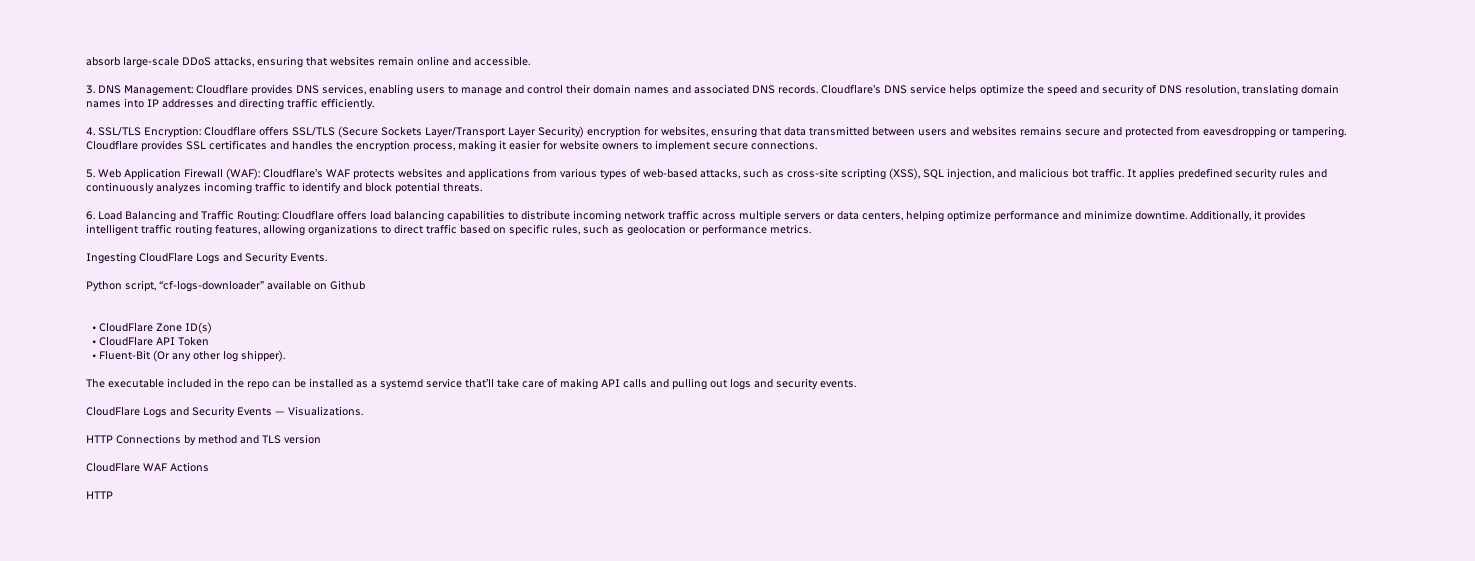absorb large-scale DDoS attacks, ensuring that websites remain online and accessible.

3. DNS Management: Cloudflare provides DNS services, enabling users to manage and control their domain names and associated DNS records. Cloudflare’s DNS service helps optimize the speed and security of DNS resolution, translating domain names into IP addresses and directing traffic efficiently.

4. SSL/TLS Encryption: Cloudflare offers SSL/TLS (Secure Sockets Layer/Transport Layer Security) encryption for websites, ensuring that data transmitted between users and websites remains secure and protected from eavesdropping or tampering. Cloudflare provides SSL certificates and handles the encryption process, making it easier for website owners to implement secure connections.

5. Web Application Firewall (WAF): Cloudflare’s WAF protects websites and applications from various types of web-based attacks, such as cross-site scripting (XSS), SQL injection, and malicious bot traffic. It applies predefined security rules and continuously analyzes incoming traffic to identify and block potential threats.

6. Load Balancing and Traffic Routing: Cloudflare offers load balancing capabilities to distribute incoming network traffic across multiple servers or data centers, helping optimize performance and minimize downtime. Additionally, it provides intelligent traffic routing features, allowing organizations to direct traffic based on specific rules, such as geolocation or performance metrics.

Ingesting CloudFlare Logs and Security Events.

Python script, “cf-logs-downloader” available on Github


  • CloudFlare Zone ID(s)
  • CloudFlare API Token
  • Fluent-Bit (Or any other log shipper).

The executable included in the repo can be installed as a systemd service that’ll take care of making API calls and pulling out logs and security events.

CloudFlare Logs and Security Events — Visualizations.

HTTP Connections by method and TLS version

CloudFlare WAF Actions

HTTP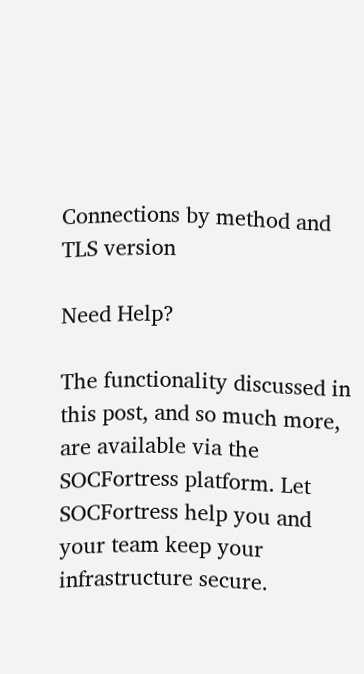Connections by method and TLS version

Need Help?

The functionality discussed in this post, and so much more, are available via the SOCFortress platform. Let SOCFortress help you and your team keep your infrastructure secure.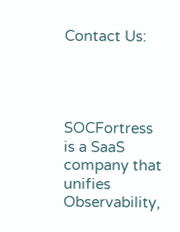Contact Us:




SOCFortress is a SaaS company that unifies Observability,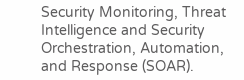Security Monitoring, Threat Intelligence and Security Orchestration, Automation, and Response (SOAR).